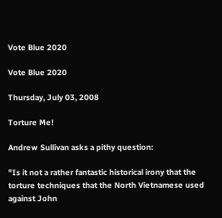Vote Blue 2020

Vote Blue 2020

Thursday, July 03, 2008

Torture Me!

Andrew Sullivan asks a pithy question:

"Is it not a rather fantastic historical irony that the torture techniques that the North Vietnamese used against John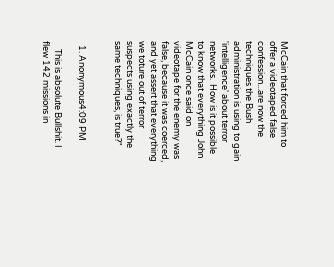McCain that forced him to offer a videotaped false confession...are now the techniques the Bush administration is using to gain 'intelligence' about terror networks.  How is it possible to know that everything John McCain once said on videotape for the enemy was false, because it was coerced, and yet assert that everything we toture out of terror suspects using exactly the same techniques, is true?"


  1. Anonymous4:09 PM

    This is absolute Bullshit. I flew 142 missions in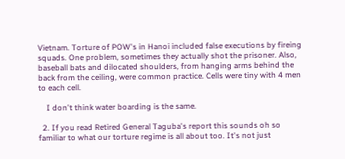Vietnam. Torture of POW's in Hanoi included false executions by fireing squads. One problem, sometimes they actually shot the prisoner. Also, baseball bats and dilocated shoulders, from hanging arms behind the back from the ceiling, were common practice. Cells were tiny with 4 men to each cell.

    I don't think water boarding is the same.

  2. If you read Retired General Taguba's report this sounds oh so familiar to what our torture regime is all about too. It's not just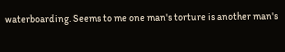waterboarding. Seems to me one man's torture is another man's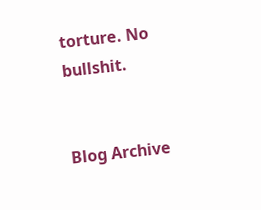torture. No bullshit.


Blog Archive